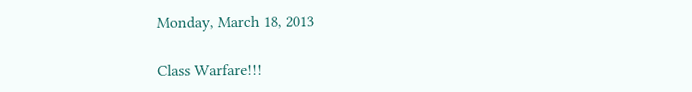Monday, March 18, 2013

Class Warfare!!!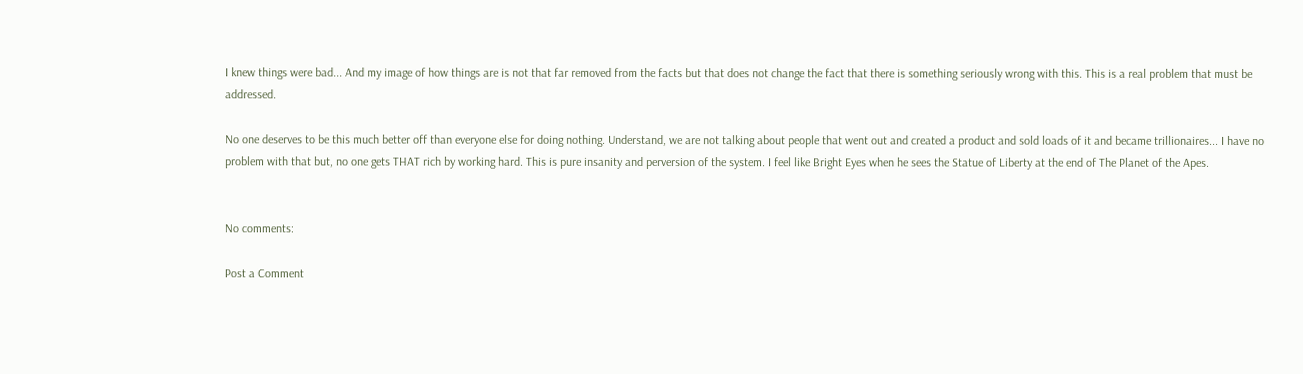I knew things were bad... And my image of how things are is not that far removed from the facts but that does not change the fact that there is something seriously wrong with this. This is a real problem that must be addressed.

No one deserves to be this much better off than everyone else for doing nothing. Understand, we are not talking about people that went out and created a product and sold loads of it and became trillionaires... I have no problem with that but, no one gets THAT rich by working hard. This is pure insanity and perversion of the system. I feel like Bright Eyes when he sees the Statue of Liberty at the end of The Planet of the Apes.


No comments:

Post a Comment